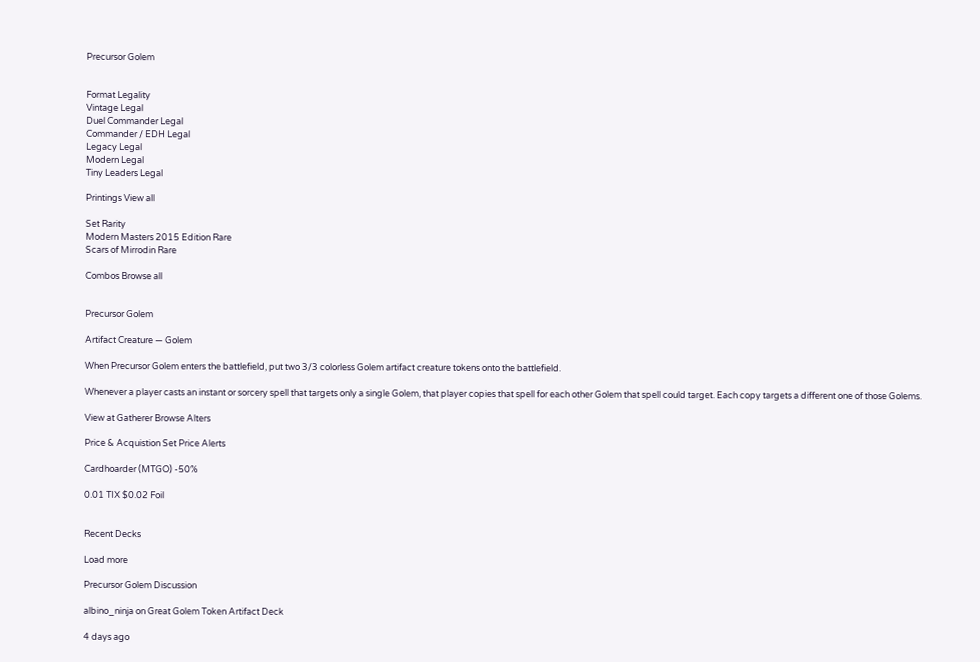Precursor Golem


Format Legality
Vintage Legal
Duel Commander Legal
Commander / EDH Legal
Legacy Legal
Modern Legal
Tiny Leaders Legal

Printings View all

Set Rarity
Modern Masters 2015 Edition Rare
Scars of Mirrodin Rare

Combos Browse all


Precursor Golem

Artifact Creature — Golem

When Precursor Golem enters the battlefield, put two 3/3 colorless Golem artifact creature tokens onto the battlefield.

Whenever a player casts an instant or sorcery spell that targets only a single Golem, that player copies that spell for each other Golem that spell could target. Each copy targets a different one of those Golems.

View at Gatherer Browse Alters

Price & Acquistion Set Price Alerts

Cardhoarder (MTGO) -50%

0.01 TIX $0.02 Foil


Recent Decks

Load more

Precursor Golem Discussion

albino_ninja on Great Golem Token Artifact Deck

4 days ago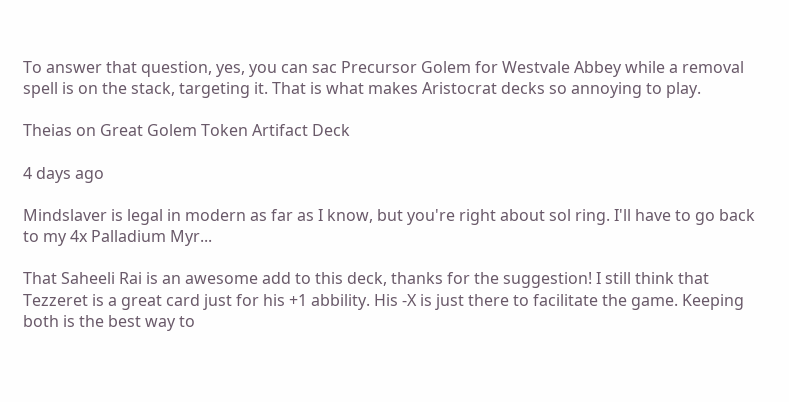To answer that question, yes, you can sac Precursor Golem for Westvale Abbey while a removal spell is on the stack, targeting it. That is what makes Aristocrat decks so annoying to play.

Theias on Great Golem Token Artifact Deck

4 days ago

Mindslaver is legal in modern as far as I know, but you're right about sol ring. I'll have to go back to my 4x Palladium Myr...

That Saheeli Rai is an awesome add to this deck, thanks for the suggestion! I still think that Tezzeret is a great card just for his +1 abbility. His -X is just there to facilitate the game. Keeping both is the best way to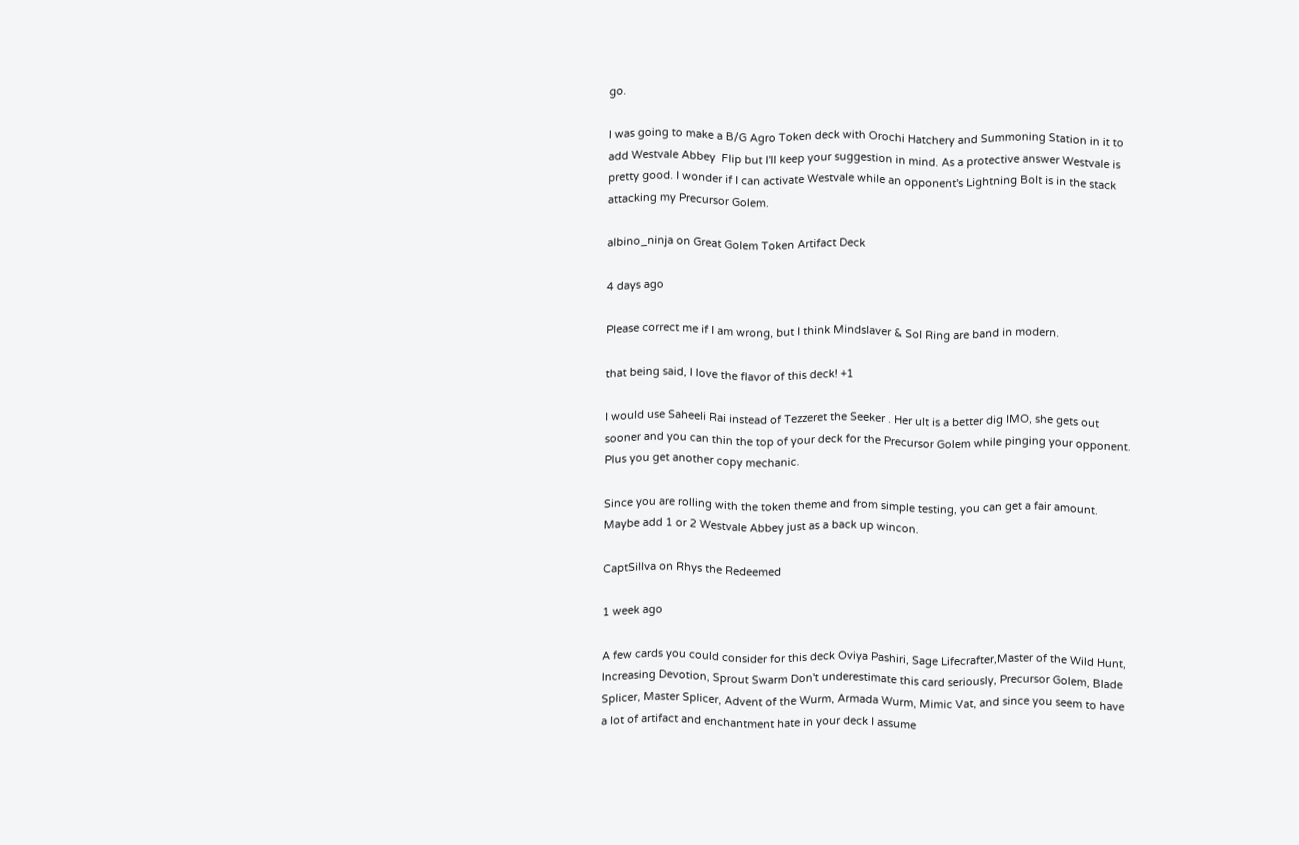go.

I was going to make a B/G Agro Token deck with Orochi Hatchery and Summoning Station in it to add Westvale Abbey  Flip but I'll keep your suggestion in mind. As a protective answer Westvale is pretty good. I wonder if I can activate Westvale while an opponent's Lightning Bolt is in the stack attacking my Precursor Golem.

albino_ninja on Great Golem Token Artifact Deck

4 days ago

Please correct me if I am wrong, but I think Mindslaver & Sol Ring are band in modern.

that being said, I love the flavor of this deck! +1

I would use Saheeli Rai instead of Tezzeret the Seeker . Her ult is a better dig IMO, she gets out sooner and you can thin the top of your deck for the Precursor Golem while pinging your opponent. Plus you get another copy mechanic.

Since you are rolling with the token theme and from simple testing, you can get a fair amount. Maybe add 1 or 2 Westvale Abbey just as a back up wincon.

CaptSillva on Rhys the Redeemed

1 week ago

A few cards you could consider for this deck Oviya Pashiri, Sage Lifecrafter,Master of the Wild Hunt, Increasing Devotion, Sprout Swarm Don't underestimate this card seriously, Precursor Golem, Blade Splicer, Master Splicer, Advent of the Wurm, Armada Wurm, Mimic Vat, and since you seem to have a lot of artifact and enchantment hate in your deck I assume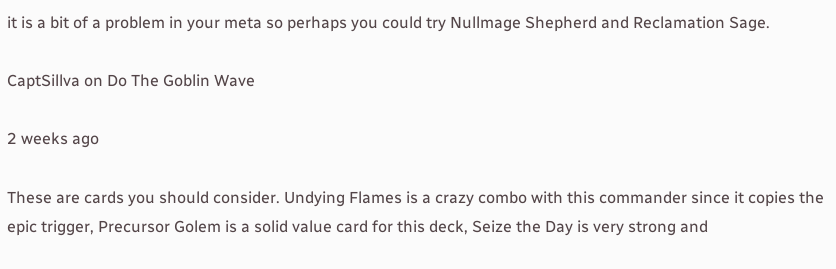it is a bit of a problem in your meta so perhaps you could try Nullmage Shepherd and Reclamation Sage.

CaptSillva on Do The Goblin Wave

2 weeks ago

These are cards you should consider. Undying Flames is a crazy combo with this commander since it copies the epic trigger, Precursor Golem is a solid value card for this deck, Seize the Day is very strong and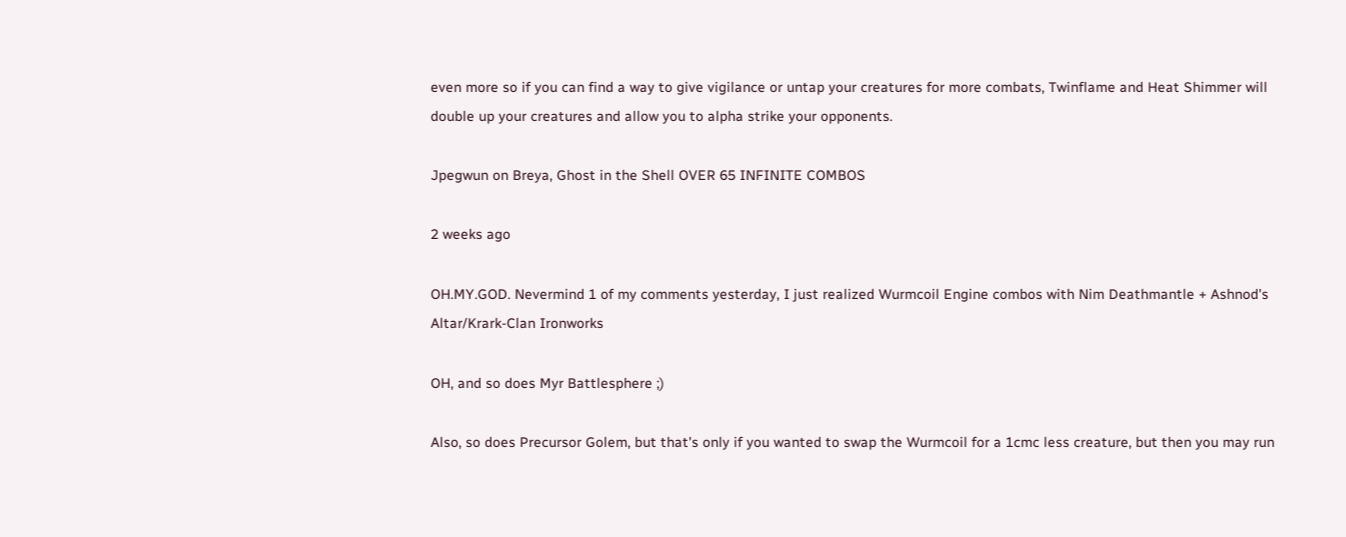even more so if you can find a way to give vigilance or untap your creatures for more combats, Twinflame and Heat Shimmer will double up your creatures and allow you to alpha strike your opponents.

Jpegwun on Breya, Ghost in the Shell OVER 65 INFINITE COMBOS

2 weeks ago

OH.MY.GOD. Nevermind 1 of my comments yesterday, I just realized Wurmcoil Engine combos with Nim Deathmantle + Ashnod's Altar/Krark-Clan Ironworks

OH, and so does Myr Battlesphere ;)

Also, so does Precursor Golem, but that's only if you wanted to swap the Wurmcoil for a 1cmc less creature, but then you may run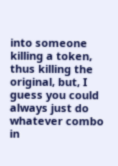into someone killing a token, thus killing the original, but, I guess you could always just do whatever combo in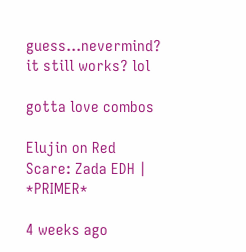guess...nevermind? it still works? lol

gotta love combos

Elujin on Red Scare: Zada EDH | *PRIMER*

4 weeks ago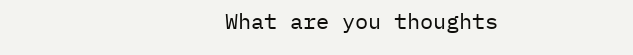What are you thoughts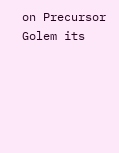on Precursor Golem its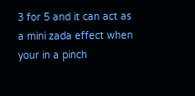3 for 5 and it can act as a mini zada effect when your in a pinch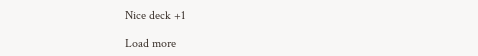Nice deck +1

Load more